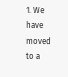1. We have moved to a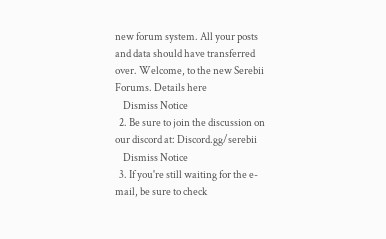new forum system. All your posts and data should have transferred over. Welcome, to the new Serebii Forums. Details here
    Dismiss Notice
  2. Be sure to join the discussion on our discord at: Discord.gg/serebii
    Dismiss Notice
  3. If you're still waiting for the e-mail, be sure to check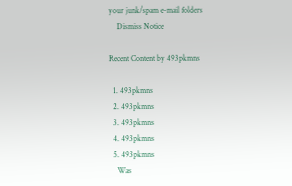your junk/spam e-mail folders
    Dismiss Notice

Recent Content by 493pkmns

  1. 493pkmns
  2. 493pkmns
  3. 493pkmns
  4. 493pkmns
  5. 493pkmns
    Was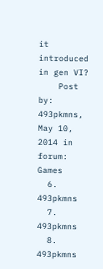it introduced in gen VI?
    Post by: 493pkmns, May 10, 2014 in forum: Games
  6. 493pkmns
  7. 493pkmns
  8. 493pkmns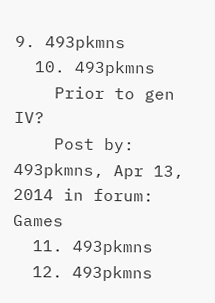9. 493pkmns
  10. 493pkmns
    Prior to gen IV?
    Post by: 493pkmns, Apr 13, 2014 in forum: Games
  11. 493pkmns
  12. 493pkmns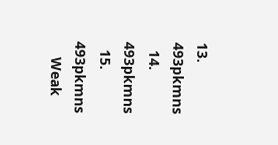13. 493pkmns
  14. 493pkmns
  15. 493pkmns
    Weak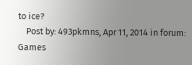to ice?
    Post by: 493pkmns, Apr 11, 2014 in forum: Games